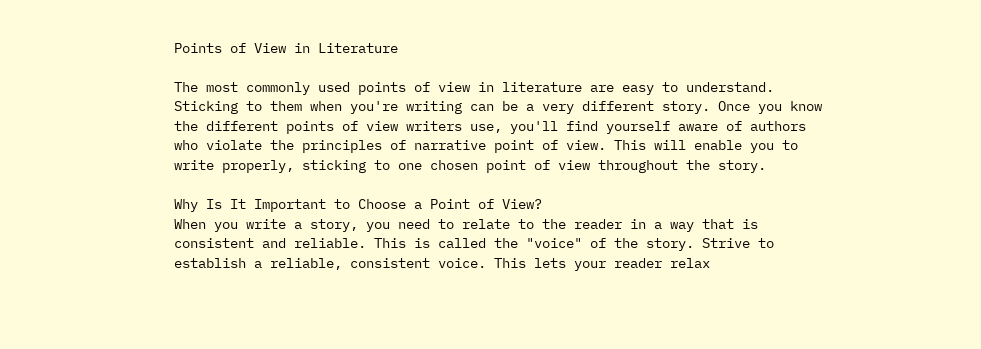Points of View in Literature

The most commonly used points of view in literature are easy to understand. Sticking to them when you're writing can be a very different story. Once you know the different points of view writers use, you'll find yourself aware of authors who violate the principles of narrative point of view. This will enable you to write properly, sticking to one chosen point of view throughout the story.

Why Is It Important to Choose a Point of View?
When you write a story, you need to relate to the reader in a way that is consistent and reliable. This is called the "voice" of the story. Strive to establish a reliable, consistent voice. This lets your reader relax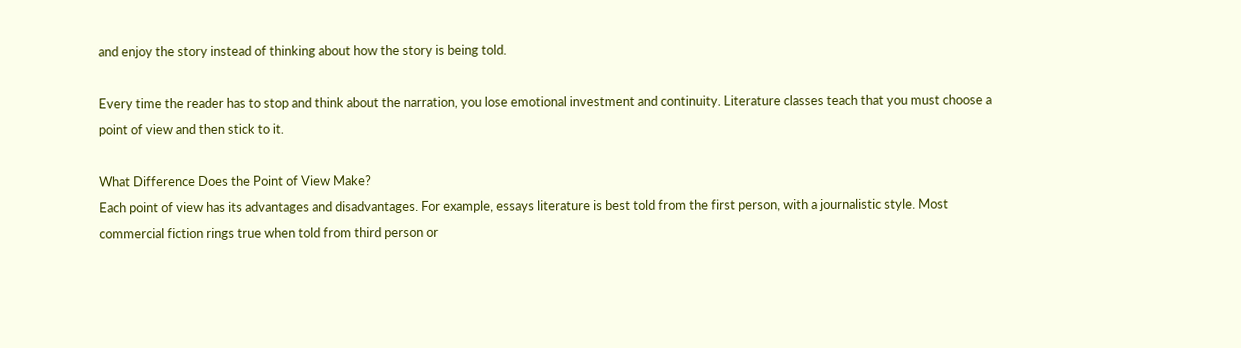and enjoy the story instead of thinking about how the story is being told.

Every time the reader has to stop and think about the narration, you lose emotional investment and continuity. Literature classes teach that you must choose a point of view and then stick to it.

What Difference Does the Point of View Make?
Each point of view has its advantages and disadvantages. For example, essays literature is best told from the first person, with a journalistic style. Most commercial fiction rings true when told from third person or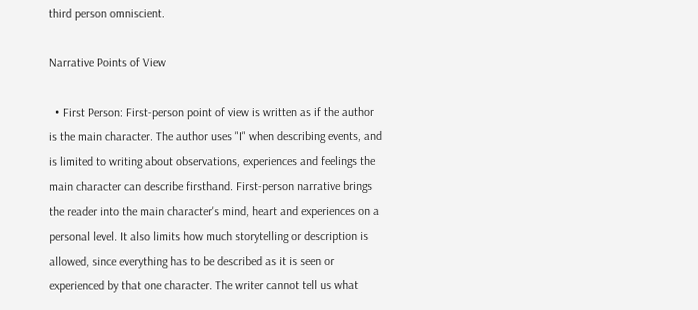third person omniscient.

Narrative Points of View

  • First Person: First-person point of view is written as if the author is the main character. The author uses "I" when describing events, and is limited to writing about observations, experiences and feelings the main character can describe firsthand. First-person narrative brings the reader into the main character's mind, heart and experiences on a personal level. It also limits how much storytelling or description is allowed, since everything has to be described as it is seen or experienced by that one character. The writer cannot tell us what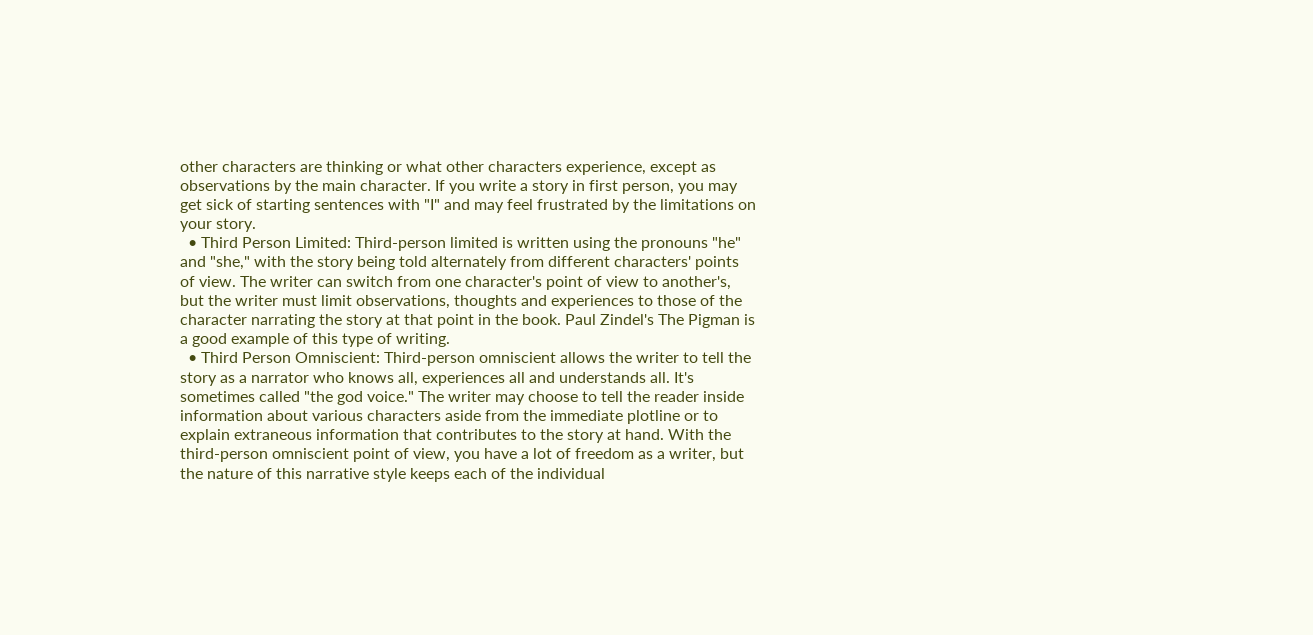other characters are thinking or what other characters experience, except as observations by the main character. If you write a story in first person, you may get sick of starting sentences with "I" and may feel frustrated by the limitations on your story.
  • Third Person Limited: Third-person limited is written using the pronouns "he" and "she," with the story being told alternately from different characters' points of view. The writer can switch from one character's point of view to another's, but the writer must limit observations, thoughts and experiences to those of the character narrating the story at that point in the book. Paul Zindel's The Pigman is a good example of this type of writing.
  • Third Person Omniscient: Third-person omniscient allows the writer to tell the story as a narrator who knows all, experiences all and understands all. It's sometimes called "the god voice." The writer may choose to tell the reader inside information about various characters aside from the immediate plotline or to explain extraneous information that contributes to the story at hand. With the third-person omniscient point of view, you have a lot of freedom as a writer, but the nature of this narrative style keeps each of the individual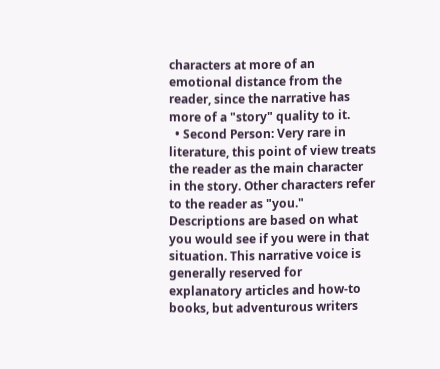characters at more of an emotional distance from the reader, since the narrative has more of a "story" quality to it.
  • Second Person: Very rare in literature, this point of view treats the reader as the main character in the story. Other characters refer to the reader as "you." Descriptions are based on what you would see if you were in that situation. This narrative voice is generally reserved for explanatory articles and how-to books, but adventurous writers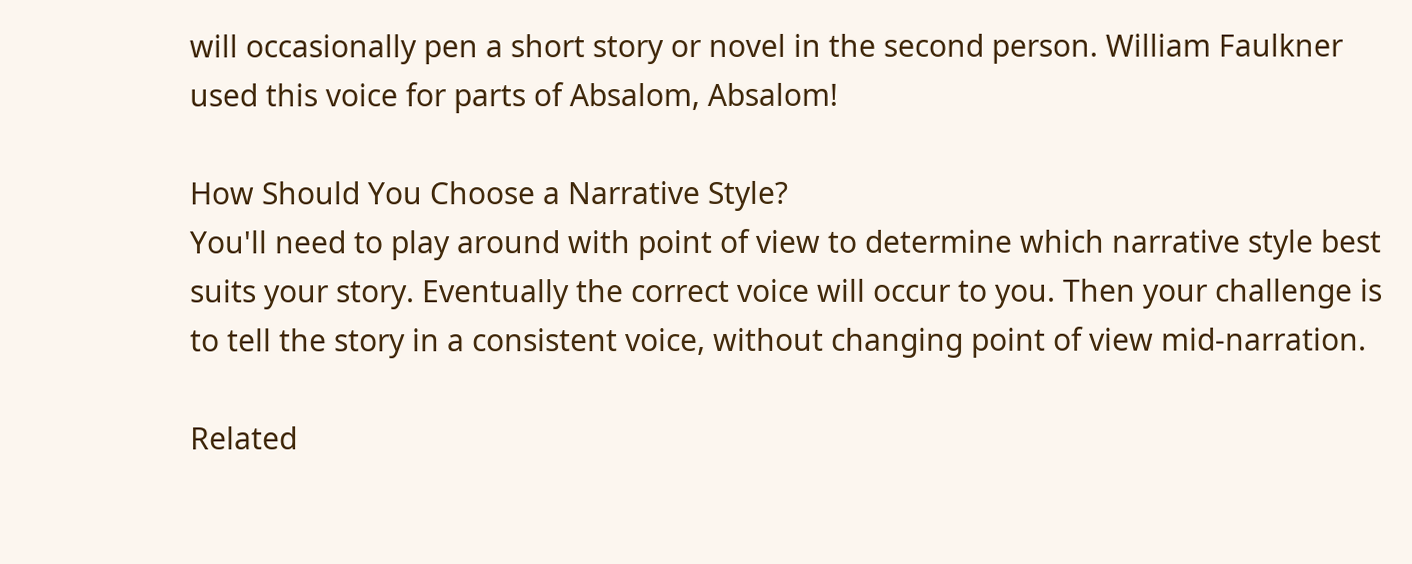will occasionally pen a short story or novel in the second person. William Faulkner used this voice for parts of Absalom, Absalom!

How Should You Choose a Narrative Style?
You'll need to play around with point of view to determine which narrative style best suits your story. Eventually the correct voice will occur to you. Then your challenge is to tell the story in a consistent voice, without changing point of view mid-narration.

Related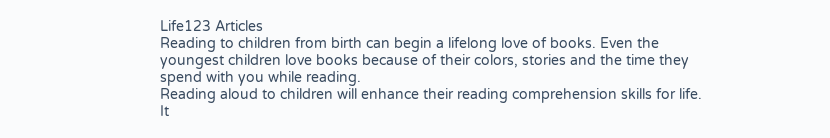Life123 Articles
Reading to children from birth can begin a lifelong love of books. Even the youngest children love books because of their colors, stories and the time they spend with you while reading.
Reading aloud to children will enhance their reading comprehension skills for life. It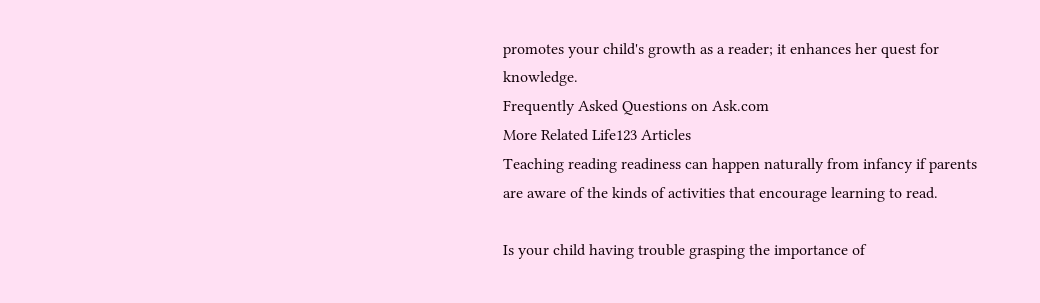promotes your child's growth as a reader; it enhances her quest for knowledge.
Frequently Asked Questions on Ask.com
More Related Life123 Articles
Teaching reading readiness can happen naturally from infancy if parents are aware of the kinds of activities that encourage learning to read.

Is your child having trouble grasping the importance of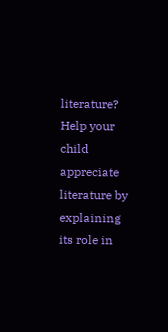literature? Help your child appreciate literature by explaining its role in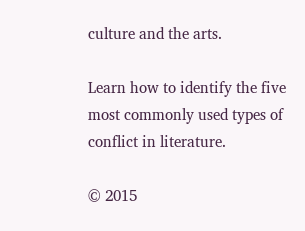culture and the arts.

Learn how to identify the five most commonly used types of conflict in literature.

© 2015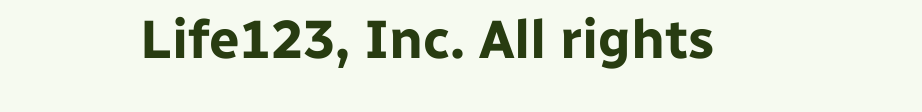Life123, Inc. All rights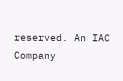reserved. An IAC Company